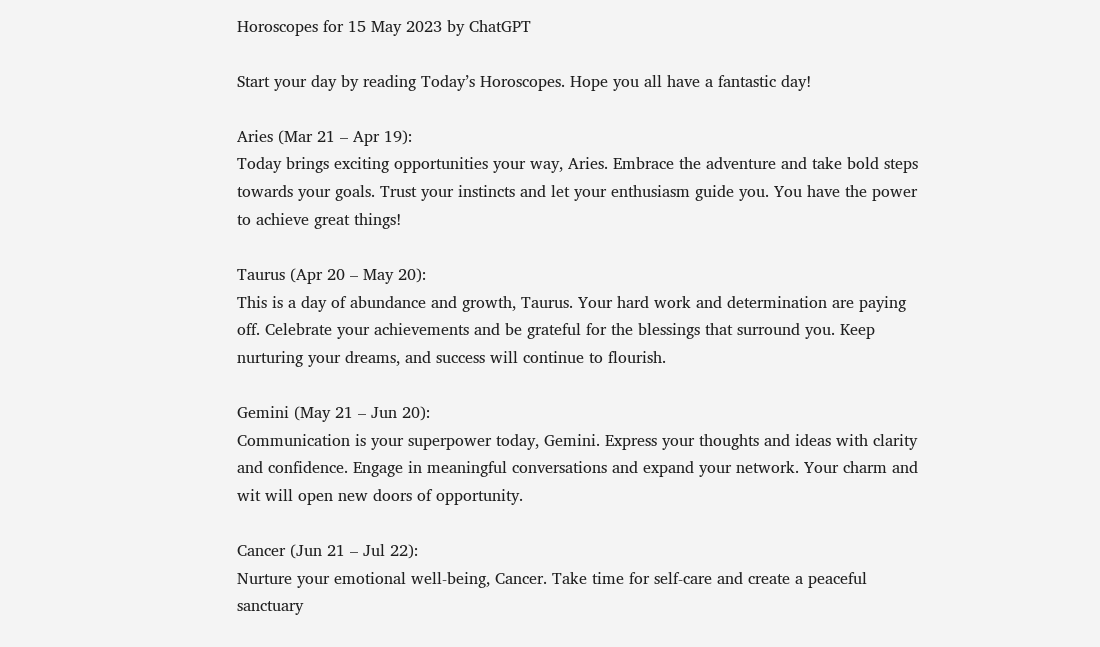Horoscopes for 15 May 2023 by ChatGPT

Start your day by reading Today’s Horoscopes. Hope you all have a fantastic day!

Aries (Mar 21 – Apr 19):
Today brings exciting opportunities your way, Aries. Embrace the adventure and take bold steps towards your goals. Trust your instincts and let your enthusiasm guide you. You have the power to achieve great things!

Taurus (Apr 20 – May 20):
This is a day of abundance and growth, Taurus. Your hard work and determination are paying off. Celebrate your achievements and be grateful for the blessings that surround you. Keep nurturing your dreams, and success will continue to flourish.

Gemini (May 21 – Jun 20):
Communication is your superpower today, Gemini. Express your thoughts and ideas with clarity and confidence. Engage in meaningful conversations and expand your network. Your charm and wit will open new doors of opportunity.

Cancer (Jun 21 – Jul 22):
Nurture your emotional well-being, Cancer. Take time for self-care and create a peaceful sanctuary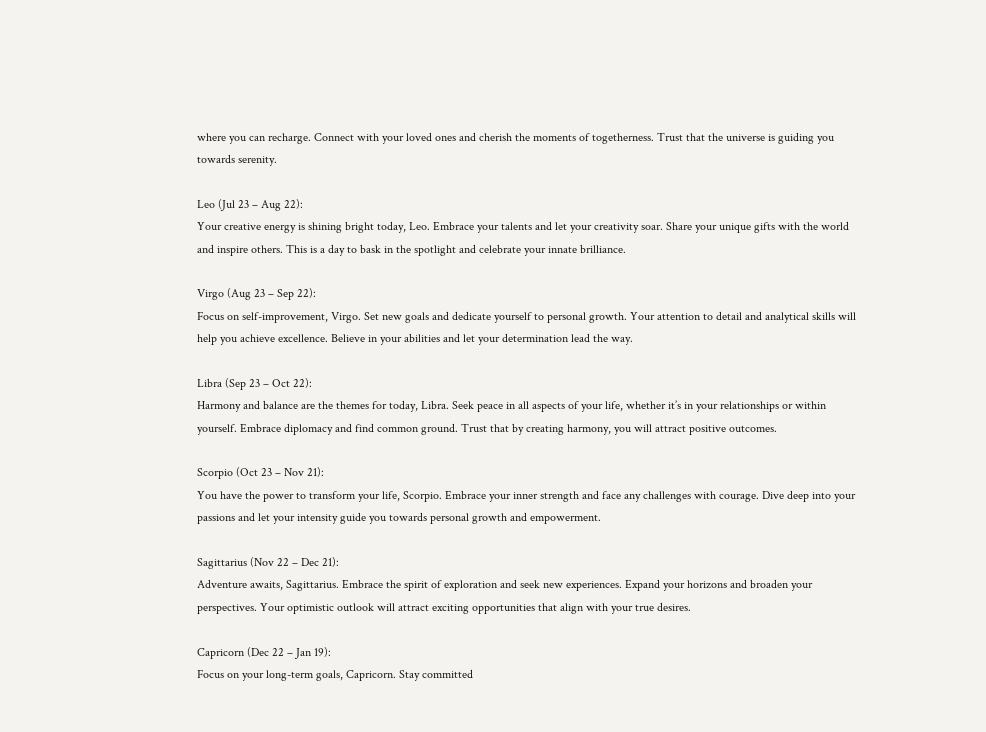where you can recharge. Connect with your loved ones and cherish the moments of togetherness. Trust that the universe is guiding you towards serenity.

Leo (Jul 23 – Aug 22):
Your creative energy is shining bright today, Leo. Embrace your talents and let your creativity soar. Share your unique gifts with the world and inspire others. This is a day to bask in the spotlight and celebrate your innate brilliance.

Virgo (Aug 23 – Sep 22):
Focus on self-improvement, Virgo. Set new goals and dedicate yourself to personal growth. Your attention to detail and analytical skills will help you achieve excellence. Believe in your abilities and let your determination lead the way.

Libra (Sep 23 – Oct 22):
Harmony and balance are the themes for today, Libra. Seek peace in all aspects of your life, whether it’s in your relationships or within yourself. Embrace diplomacy and find common ground. Trust that by creating harmony, you will attract positive outcomes.

Scorpio (Oct 23 – Nov 21):
You have the power to transform your life, Scorpio. Embrace your inner strength and face any challenges with courage. Dive deep into your passions and let your intensity guide you towards personal growth and empowerment.

Sagittarius (Nov 22 – Dec 21):
Adventure awaits, Sagittarius. Embrace the spirit of exploration and seek new experiences. Expand your horizons and broaden your perspectives. Your optimistic outlook will attract exciting opportunities that align with your true desires.

Capricorn (Dec 22 – Jan 19):
Focus on your long-term goals, Capricorn. Stay committed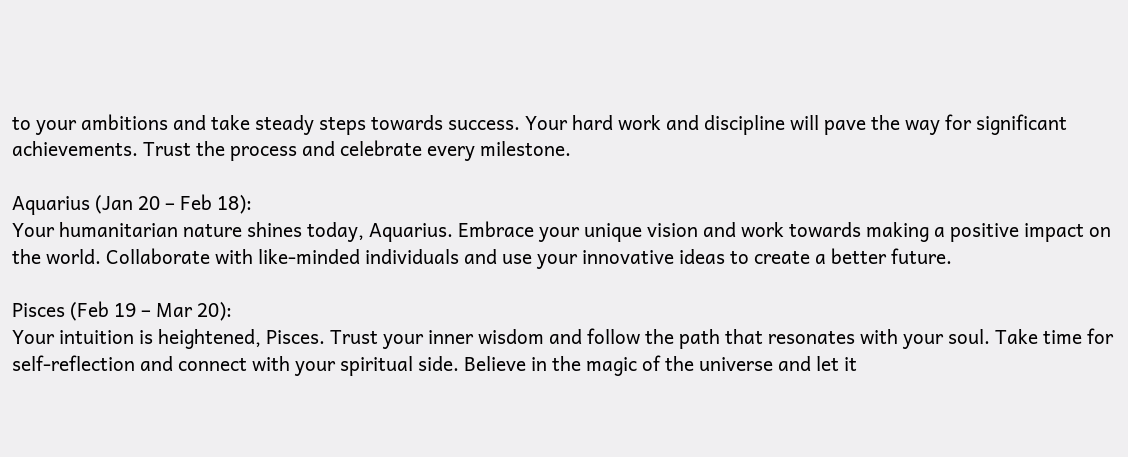to your ambitions and take steady steps towards success. Your hard work and discipline will pave the way for significant achievements. Trust the process and celebrate every milestone.

Aquarius (Jan 20 – Feb 18):
Your humanitarian nature shines today, Aquarius. Embrace your unique vision and work towards making a positive impact on the world. Collaborate with like-minded individuals and use your innovative ideas to create a better future.

Pisces (Feb 19 – Mar 20):
Your intuition is heightened, Pisces. Trust your inner wisdom and follow the path that resonates with your soul. Take time for self-reflection and connect with your spiritual side. Believe in the magic of the universe and let it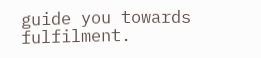guide you towards fulfilment.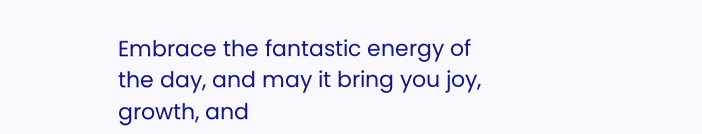Embrace the fantastic energy of the day, and may it bring you joy, growth, and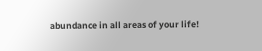abundance in all areas of your life!